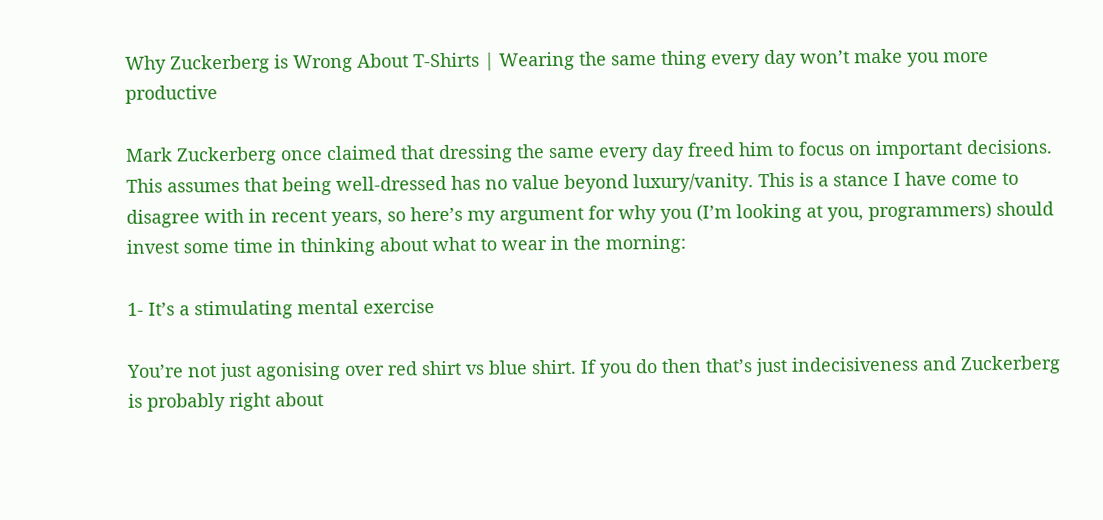Why Zuckerberg is Wrong About T-Shirts | Wearing the same thing every day won’t make you more productive

Mark Zuckerberg once claimed that dressing the same every day freed him to focus on important decisions. This assumes that being well-dressed has no value beyond luxury/vanity. This is a stance I have come to disagree with in recent years, so here’s my argument for why you (I’m looking at you, programmers) should invest some time in thinking about what to wear in the morning:

1- It’s a stimulating mental exercise

You’re not just agonising over red shirt vs blue shirt. If you do then that’s just indecisiveness and Zuckerberg is probably right about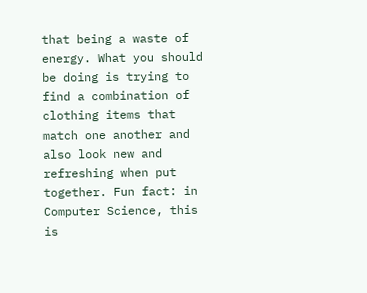that being a waste of energy. What you should be doing is trying to find a combination of clothing items that match one another and also look new and refreshing when put together. Fun fact: in Computer Science, this is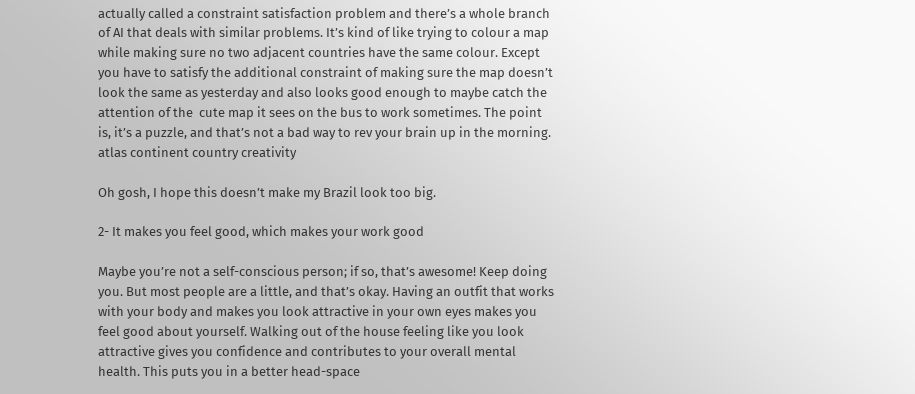actually called a constraint satisfaction problem and there’s a whole branch of AI that deals with similar problems. It’s kind of like trying to colour a map while making sure no two adjacent countries have the same colour. Except you have to satisfy the additional constraint of making sure the map doesn’t look the same as yesterday and also looks good enough to maybe catch the attention of the  cute map it sees on the bus to work sometimes. The point is, it’s a puzzle, and that’s not a bad way to rev your brain up in the morning.
atlas continent country creativity

Oh gosh, I hope this doesn’t make my Brazil look too big.

2- It makes you feel good, which makes your work good

Maybe you’re not a self-conscious person; if so, that’s awesome! Keep doing you. But most people are a little, and that’s okay. Having an outfit that works with your body and makes you look attractive in your own eyes makes you feel good about yourself. Walking out of the house feeling like you look attractive gives you confidence and contributes to your overall mental health. This puts you in a better head-space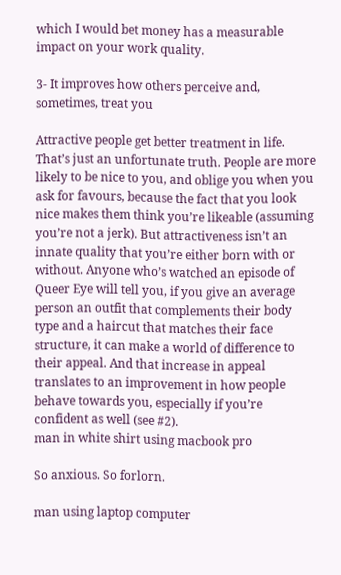which I would bet money has a measurable impact on your work quality.

3- It improves how others perceive and, sometimes, treat you

Attractive people get better treatment in life. That’s just an unfortunate truth. People are more likely to be nice to you, and oblige you when you ask for favours, because the fact that you look nice makes them think you’re likeable (assuming you’re not a jerk). But attractiveness isn’t an innate quality that you’re either born with or without. Anyone who’s watched an episode of Queer Eye will tell you, if you give an average person an outfit that complements their body type and a haircut that matches their face structure, it can make a world of difference to their appeal. And that increase in appeal translates to an improvement in how people behave towards you, especially if you’re confident as well (see #2).
man in white shirt using macbook pro

So anxious. So forlorn.

man using laptop computer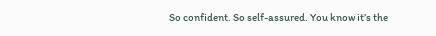So confident. So self-assured. You know it’s the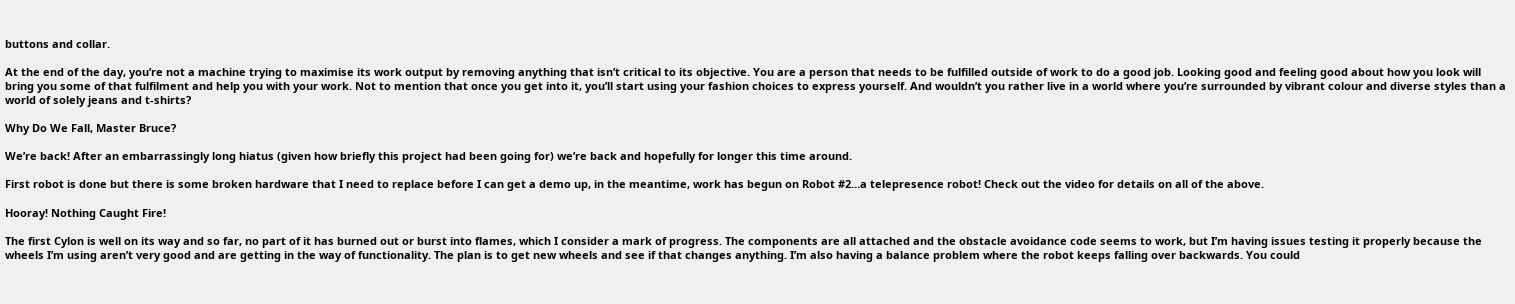buttons and collar.

At the end of the day, you’re not a machine trying to maximise its work output by removing anything that isn’t critical to its objective. You are a person that needs to be fulfilled outside of work to do a good job. Looking good and feeling good about how you look will bring you some of that fulfilment and help you with your work. Not to mention that once you get into it, you’ll start using your fashion choices to express yourself. And wouldn’t you rather live in a world where you’re surrounded by vibrant colour and diverse styles than a world of solely jeans and t-shirts?

Why Do We Fall, Master Bruce?

We’re back! After an embarrassingly long hiatus (given how briefly this project had been going for) we’re back and hopefully for longer this time around.

First robot is done but there is some broken hardware that I need to replace before I can get a demo up, in the meantime, work has begun on Robot #2…a telepresence robot! Check out the video for details on all of the above.

Hooray! Nothing Caught Fire!

The first Cylon is well on its way and so far, no part of it has burned out or burst into flames, which I consider a mark of progress. The components are all attached and the obstacle avoidance code seems to work, but I’m having issues testing it properly because the wheels I’m using aren’t very good and are getting in the way of functionality. The plan is to get new wheels and see if that changes anything. I’m also having a balance problem where the robot keeps falling over backwards. You could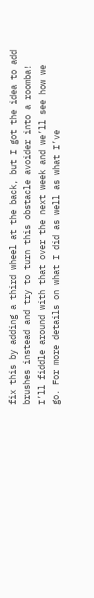fix this by adding a third wheel at the back, but I got the idea to add brushes instead and try to turn this obstacle avoider into a roomba! I’ll fiddle around with that over the next week and we’ll see how we go. For more details on what I did as well as what I’ve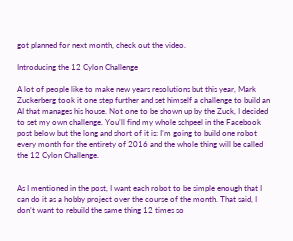got planned for next month, check out the video.

Introducing the 12 Cylon Challenge

A lot of people like to make new years resolutions but this year, Mark Zuckerberg took it one step further and set himself a challenge to build an AI that manages his house. Not one to be shown up by the Zuck, I decided to set my own challenge. You’ll find my whole schpeel in the Facebook post below but the long and short of it is: I’m going to build one robot every month for the entirety of 2016 and the whole thing will be called the 12 Cylon Challenge.


As I mentioned in the post, I want each robot to be simple enough that I can do it as a hobby project over the course of the month. That said, I don’t want to rebuild the same thing 12 times so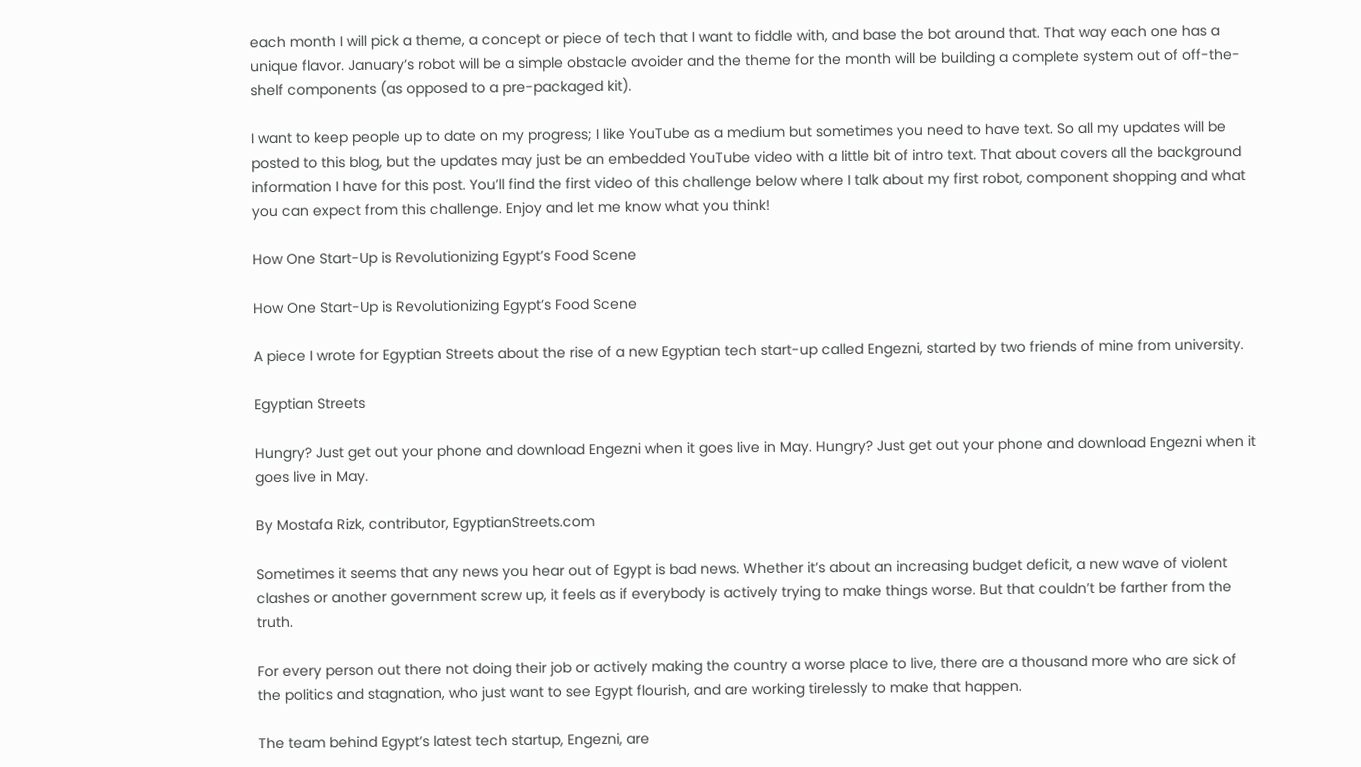each month I will pick a theme, a concept or piece of tech that I want to fiddle with, and base the bot around that. That way each one has a unique flavor. January’s robot will be a simple obstacle avoider and the theme for the month will be building a complete system out of off-the-shelf components (as opposed to a pre-packaged kit).

I want to keep people up to date on my progress; I like YouTube as a medium but sometimes you need to have text. So all my updates will be posted to this blog, but the updates may just be an embedded YouTube video with a little bit of intro text. That about covers all the background information I have for this post. You’ll find the first video of this challenge below where I talk about my first robot, component shopping and what you can expect from this challenge. Enjoy and let me know what you think!

How One Start-Up is Revolutionizing Egypt’s Food Scene

How One Start-Up is Revolutionizing Egypt’s Food Scene

A piece I wrote for Egyptian Streets about the rise of a new Egyptian tech start-up called Engezni, started by two friends of mine from university.

Egyptian Streets

Hungry? Just get out your phone and download Engezni when it goes live in May. Hungry? Just get out your phone and download Engezni when it goes live in May.

By Mostafa Rizk, contributor, EgyptianStreets.com

Sometimes it seems that any news you hear out of Egypt is bad news. Whether it’s about an increasing budget deficit, a new wave of violent clashes or another government screw up, it feels as if everybody is actively trying to make things worse. But that couldn’t be farther from the truth.

For every person out there not doing their job or actively making the country a worse place to live, there are a thousand more who are sick of the politics and stagnation, who just want to see Egypt flourish, and are working tirelessly to make that happen.

The team behind Egypt’s latest tech startup, Engezni, are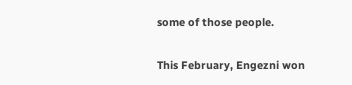some of those people.

This February, Engezni won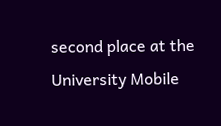second place at the University Mobile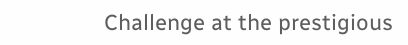Challenge at the prestigious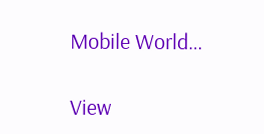Mobile World…

View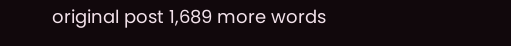original post 1,689 more words